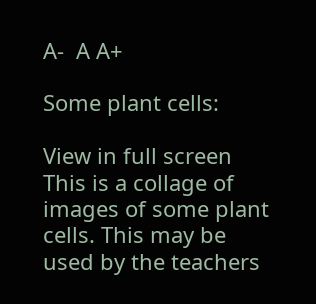A-  A A+

Some plant cells:

View in full screen
This is a collage of images of some plant cells. This may be used by the teachers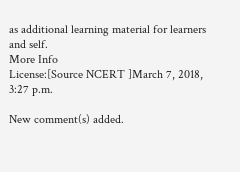as additional learning material for learners and self.
More Info
License:[Source NCERT ]March 7, 2018, 3:27 p.m.

New comment(s) added.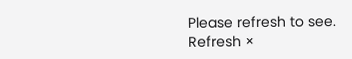Please refresh to see.
Refresh ×